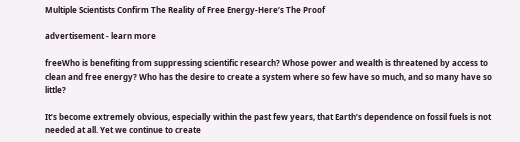Multiple Scientists Confirm The Reality of Free Energy-Here’s The Proof

advertisement - learn more

freeWho is benefiting from suppressing scientific research? Whose power and wealth is threatened by access to clean and free energy? Who has the desire to create a system where so few have so much, and so many have so little?

It’s become extremely obvious, especially within the past few years, that Earth’s dependence on fossil fuels is not needed at all. Yet we continue to create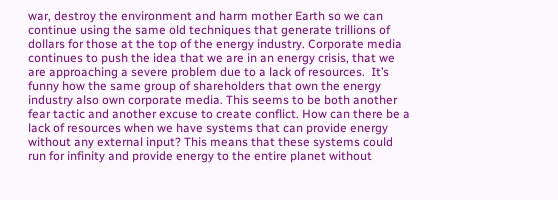war, destroy the environment and harm mother Earth so we can continue using the same old techniques that generate trillions of dollars for those at the top of the energy industry. Corporate media continues to push the idea that we are in an energy crisis, that we are approaching a severe problem due to a lack of resources.  It’s funny how the same group of shareholders that own the energy industry also own corporate media. This seems to be both another fear tactic and another excuse to create conflict. How can there be a lack of resources when we have systems that can provide energy without any external input? This means that these systems could run for infinity and provide energy to the entire planet without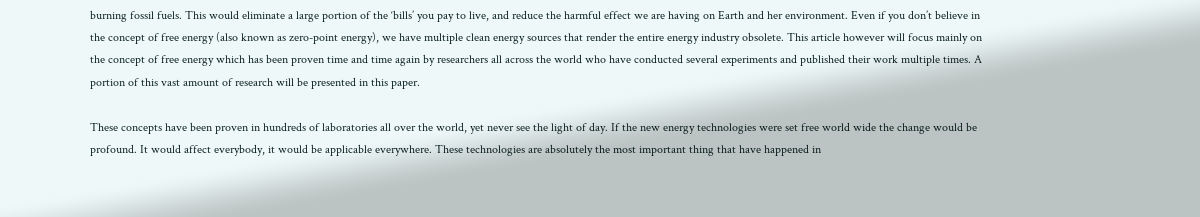burning fossil fuels. This would eliminate a large portion of the ‘bills’ you pay to live, and reduce the harmful effect we are having on Earth and her environment. Even if you don’t believe in the concept of free energy (also known as zero-point energy), we have multiple clean energy sources that render the entire energy industry obsolete. This article however will focus mainly on the concept of free energy which has been proven time and time again by researchers all across the world who have conducted several experiments and published their work multiple times. A portion of this vast amount of research will be presented in this paper.

These concepts have been proven in hundreds of laboratories all over the world, yet never see the light of day. If the new energy technologies were set free world wide the change would be profound. It would affect everybody, it would be applicable everywhere. These technologies are absolutely the most important thing that have happened in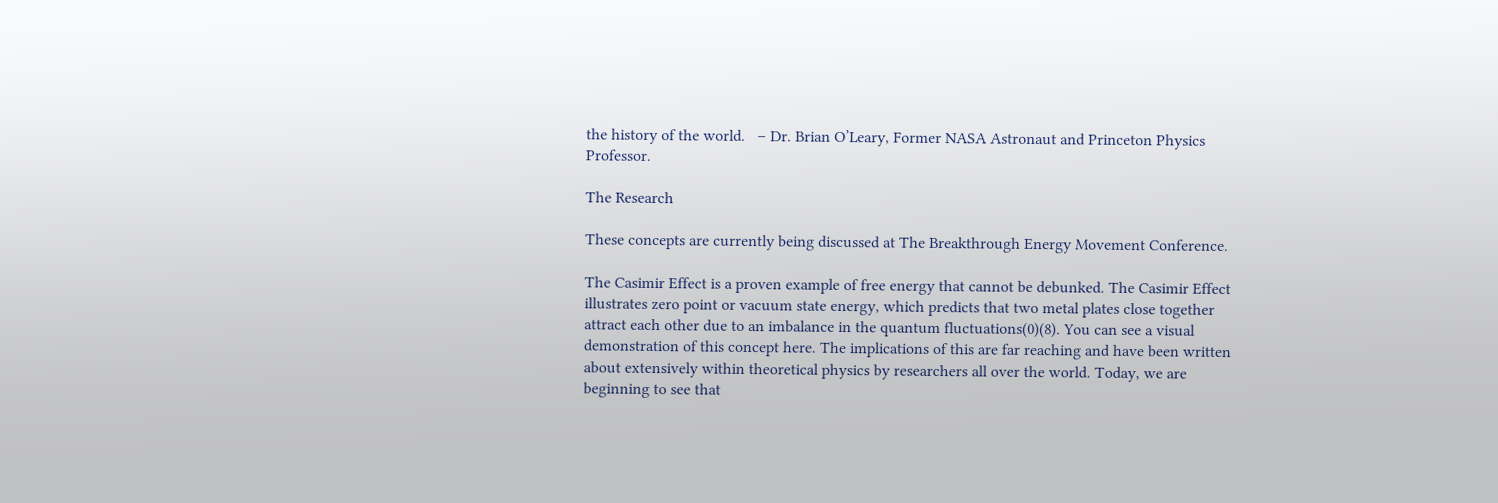the history of the world.   – Dr. Brian O’Leary, Former NASA Astronaut and Princeton Physics Professor.

The Research

These concepts are currently being discussed at The Breakthrough Energy Movement Conference.

The Casimir Effect is a proven example of free energy that cannot be debunked. The Casimir Effect illustrates zero point or vacuum state energy, which predicts that two metal plates close together attract each other due to an imbalance in the quantum fluctuations(0)(8). You can see a visual demonstration of this concept here. The implications of this are far reaching and have been written about extensively within theoretical physics by researchers all over the world. Today, we are beginning to see that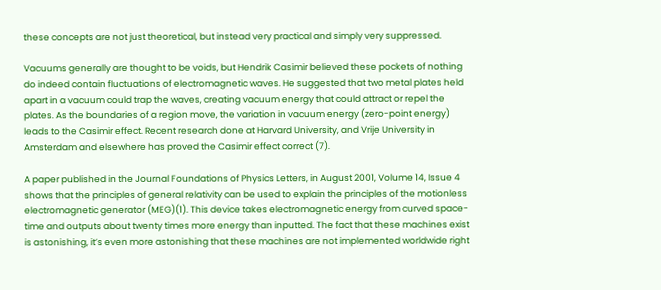these concepts are not just theoretical, but instead very practical and simply very suppressed.

Vacuums generally are thought to be voids, but Hendrik Casimir believed these pockets of nothing do indeed contain fluctuations of electromagnetic waves. He suggested that two metal plates held apart in a vacuum could trap the waves, creating vacuum energy that could attract or repel the plates. As the boundaries of a region move, the variation in vacuum energy (zero-point energy) leads to the Casimir effect. Recent research done at Harvard University, and Vrije University in Amsterdam and elsewhere has proved the Casimir effect correct (7).

A paper published in the Journal Foundations of Physics Letters, in August 2001, Volume 14, Issue 4 shows that the principles of general relativity can be used to explain the principles of the motionless electromagnetic generator (MEG)(1). This device takes electromagnetic energy from curved space-time and outputs about twenty times more energy than inputted. The fact that these machines exist is astonishing, it’s even more astonishing that these machines are not implemented worldwide right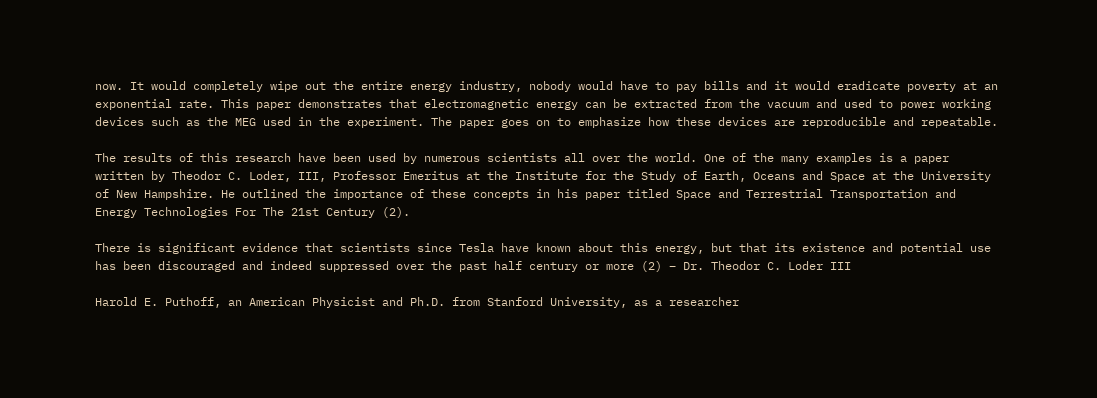now. It would completely wipe out the entire energy industry, nobody would have to pay bills and it would eradicate poverty at an exponential rate. This paper demonstrates that electromagnetic energy can be extracted from the vacuum and used to power working devices such as the MEG used in the experiment. The paper goes on to emphasize how these devices are reproducible and repeatable.

The results of this research have been used by numerous scientists all over the world. One of the many examples is a paper written by Theodor C. Loder, III, Professor Emeritus at the Institute for the Study of Earth, Oceans and Space at the University of New Hampshire. He outlined the importance of these concepts in his paper titled Space and Terrestrial Transportation and Energy Technologies For The 21st Century (2).

There is significant evidence that scientists since Tesla have known about this energy, but that its existence and potential use has been discouraged and indeed suppressed over the past half century or more (2) – Dr. Theodor C. Loder III

Harold E. Puthoff, an American Physicist and Ph.D. from Stanford University, as a researcher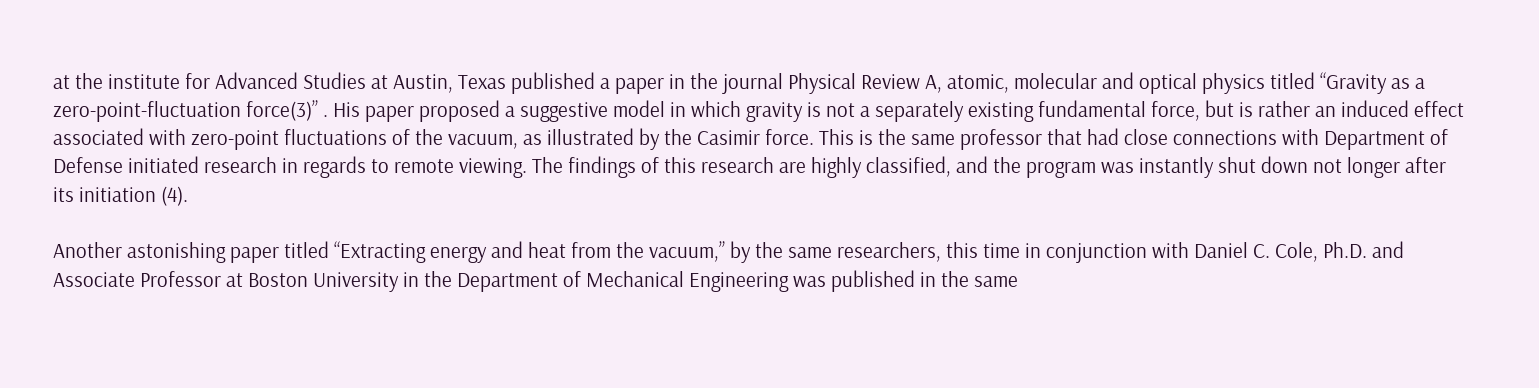at the institute for Advanced Studies at Austin, Texas published a paper in the journal Physical Review A, atomic, molecular and optical physics titled “Gravity as a zero-point-fluctuation force(3)” . His paper proposed a suggestive model in which gravity is not a separately existing fundamental force, but is rather an induced effect associated with zero-point fluctuations of the vacuum, as illustrated by the Casimir force. This is the same professor that had close connections with Department of Defense initiated research in regards to remote viewing. The findings of this research are highly classified, and the program was instantly shut down not longer after its initiation (4).

Another astonishing paper titled “Extracting energy and heat from the vacuum,” by the same researchers, this time in conjunction with Daniel C. Cole, Ph.D. and Associate Professor at Boston University in the Department of Mechanical Engineering was published in the same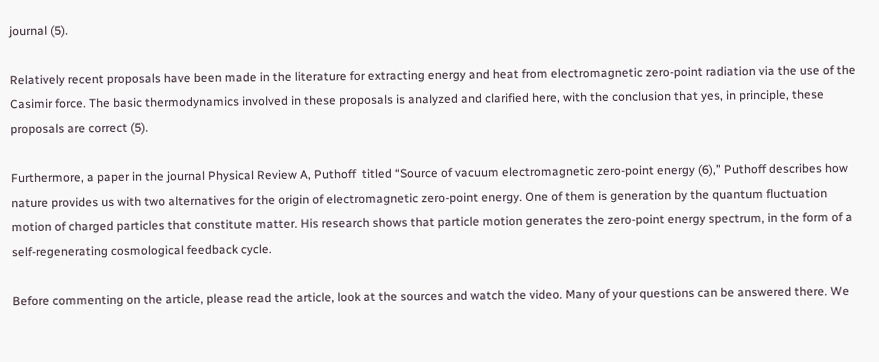journal (5).

Relatively recent proposals have been made in the literature for extracting energy and heat from electromagnetic zero-point radiation via the use of the Casimir force. The basic thermodynamics involved in these proposals is analyzed and clarified here, with the conclusion that yes, in principle, these proposals are correct (5).

Furthermore, a paper in the journal Physical Review A, Puthoff  titled “Source of vacuum electromagnetic zero-point energy (6),” Puthoff describes how nature provides us with two alternatives for the origin of electromagnetic zero-point energy. One of them is generation by the quantum fluctuation motion of charged particles that constitute matter. His research shows that particle motion generates the zero-point energy spectrum, in the form of a self-regenerating cosmological feedback cycle.

Before commenting on the article, please read the article, look at the sources and watch the video. Many of your questions can be answered there. We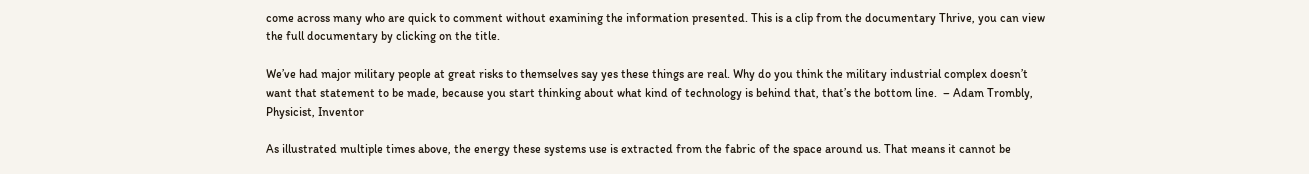come across many who are quick to comment without examining the information presented. This is a clip from the documentary Thrive, you can view the full documentary by clicking on the title.

We’ve had major military people at great risks to themselves say yes these things are real. Why do you think the military industrial complex doesn’t want that statement to be made, because you start thinking about what kind of technology is behind that, that’s the bottom line.  – Adam Trombly, Physicist, Inventor

As illustrated multiple times above, the energy these systems use is extracted from the fabric of the space around us. That means it cannot be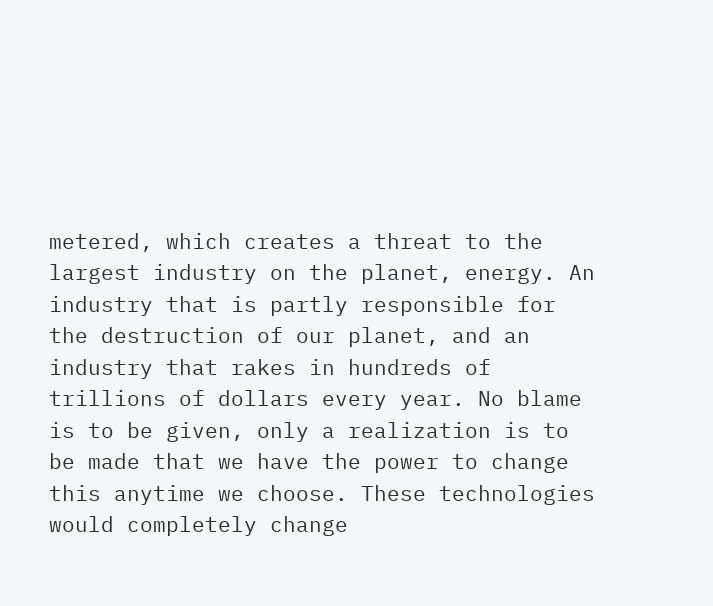metered, which creates a threat to the largest industry on the planet, energy. An industry that is partly responsible for the destruction of our planet, and an industry that rakes in hundreds of trillions of dollars every year. No blame is to be given, only a realization is to be made that we have the power to change this anytime we choose. These technologies would completely change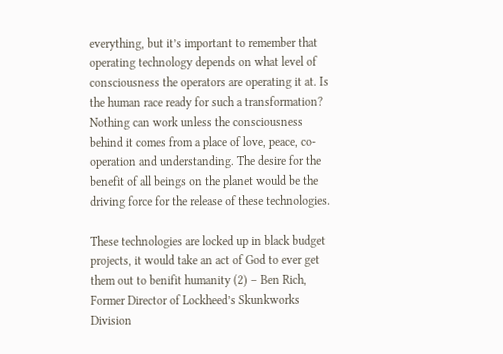everything, but it’s important to remember that operating technology depends on what level of consciousness the operators are operating it at. Is the human race ready for such a transformation? Nothing can work unless the consciousness behind it comes from a place of love, peace, co-operation and understanding. The desire for the benefit of all beings on the planet would be the driving force for the release of these technologies.

These technologies are locked up in black budget projects, it would take an act of God to ever get them out to benifit humanity (2) – Ben Rich, Former Director of Lockheed’s Skunkworks Division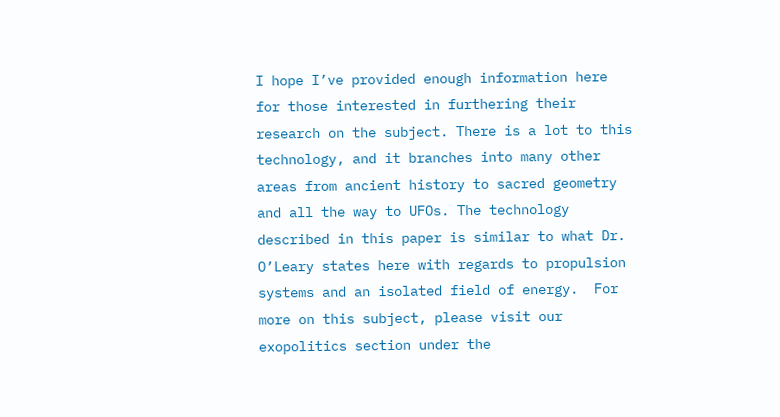I hope I’ve provided enough information here for those interested in furthering their research on the subject. There is a lot to this technology, and it branches into many other areas from ancient history to sacred geometry and all the way to UFOs. The technology described in this paper is similar to what Dr. O’Leary states here with regards to propulsion systems and an isolated field of energy.  For more on this subject, please visit our exopolitics section under the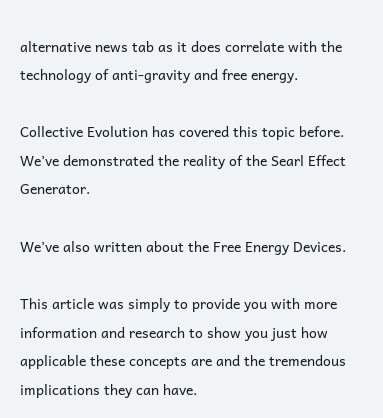alternative news tab as it does correlate with the technology of anti-gravity and free energy.

Collective Evolution has covered this topic before. We’ve demonstrated the reality of the Searl Effect Generator.

We’ve also written about the Free Energy Devices.

This article was simply to provide you with more information and research to show you just how applicable these concepts are and the tremendous implications they can have.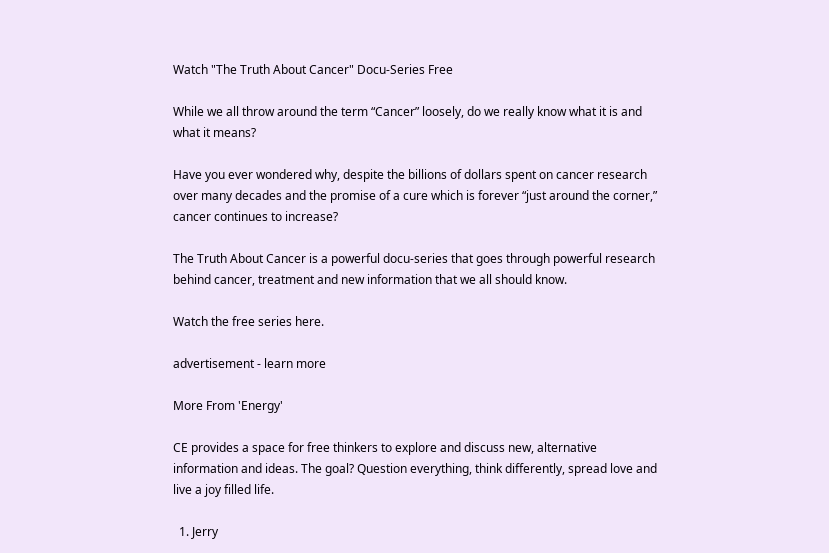Watch "The Truth About Cancer" Docu-Series Free

While we all throw around the term “Cancer” loosely, do we really know what it is and what it means?

Have you ever wondered why, despite the billions of dollars spent on cancer research over many decades and the promise of a cure which is forever “just around the corner,” cancer continues to increase?

The Truth About Cancer is a powerful docu-series that goes through powerful research behind cancer, treatment and new information that we all should know.

Watch the free series here.

advertisement - learn more

More From 'Energy'

CE provides a space for free thinkers to explore and discuss new, alternative information and ideas. The goal? Question everything, think differently, spread love and live a joy filled life.

  1. Jerry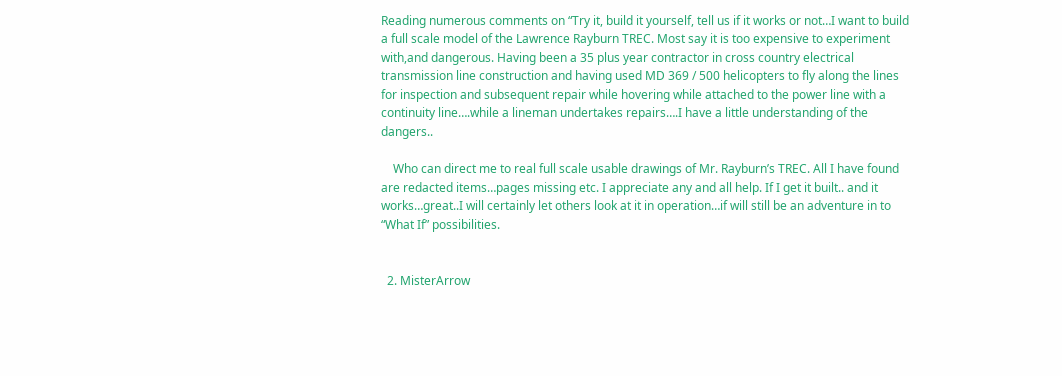Reading numerous comments on “Try it, build it yourself, tell us if it works or not…I want to build a full scale model of the Lawrence Rayburn TREC. Most say it is too expensive to experiment with,and dangerous. Having been a 35 plus year contractor in cross country electrical transmission line construction and having used MD 369 / 500 helicopters to fly along the lines for inspection and subsequent repair while hovering while attached to the power line with a continuity line….while a lineman undertakes repairs….I have a little understanding of the dangers..

    Who can direct me to real full scale usable drawings of Mr. Rayburn’s TREC. All I have found are redacted items…pages missing etc. I appreciate any and all help. If I get it built.. and it works…great..I will certainly let others look at it in operation…if will still be an adventure in to “What If” possibilities.


  2. MisterArrow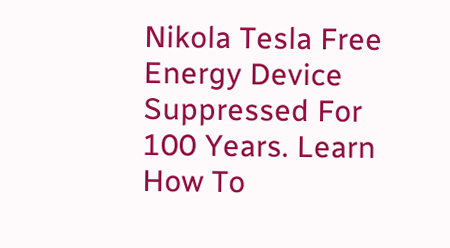Nikola Tesla Free Energy Device Suppressed For 100 Years. Learn How To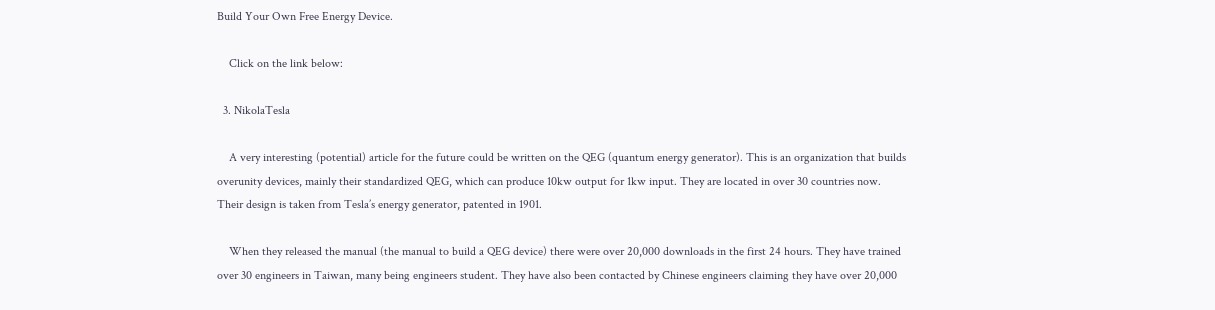Build Your Own Free Energy Device.

    Click on the link below:

  3. NikolaTesla

    A very interesting (potential) article for the future could be written on the QEG (quantum energy generator). This is an organization that builds overunity devices, mainly their standardized QEG, which can produce 10kw output for 1kw input. They are located in over 30 countries now. Their design is taken from Tesla’s energy generator, patented in 1901.

    When they released the manual (the manual to build a QEG device) there were over 20,000 downloads in the first 24 hours. They have trained over 30 engineers in Taiwan, many being engineers student. They have also been contacted by Chinese engineers claiming they have over 20,000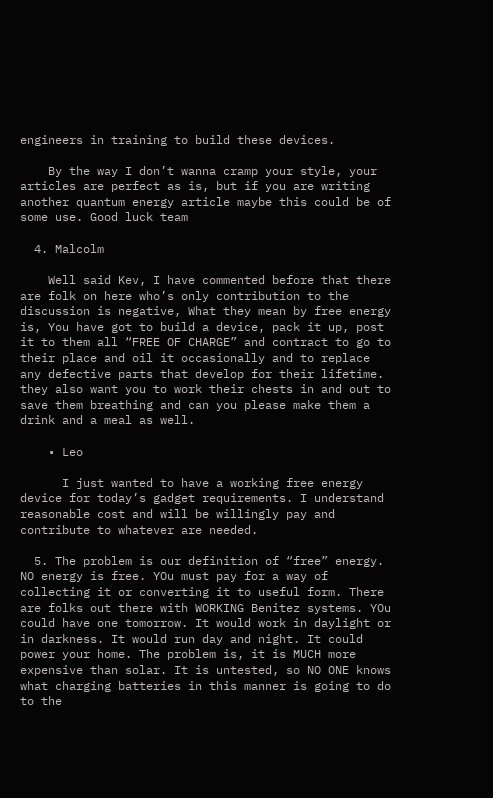engineers in training to build these devices.

    By the way I don’t wanna cramp your style, your articles are perfect as is, but if you are writing another quantum energy article maybe this could be of some use. Good luck team

  4. Malcolm

    Well said Kev, I have commented before that there are folk on here who’s only contribution to the discussion is negative, What they mean by free energy is, You have got to build a device, pack it up, post it to them all “FREE OF CHARGE” and contract to go to their place and oil it occasionally and to replace any defective parts that develop for their lifetime. they also want you to work their chests in and out to save them breathing and can you please make them a drink and a meal as well.

    • Leo

      I just wanted to have a working free energy device for today’s gadget requirements. I understand reasonable cost and will be willingly pay and contribute to whatever are needed.

  5. The problem is our definition of “free” energy. NO energy is free. YOu must pay for a way of collecting it or converting it to useful form. There are folks out there with WORKING Benitez systems. YOu could have one tomorrow. It would work in daylight or in darkness. It would run day and night. It could power your home. The problem is, it is MUCH more expensive than solar. It is untested, so NO ONE knows what charging batteries in this manner is going to do to the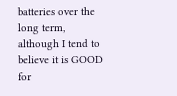batteries over the long term, although I tend to believe it is GOOD for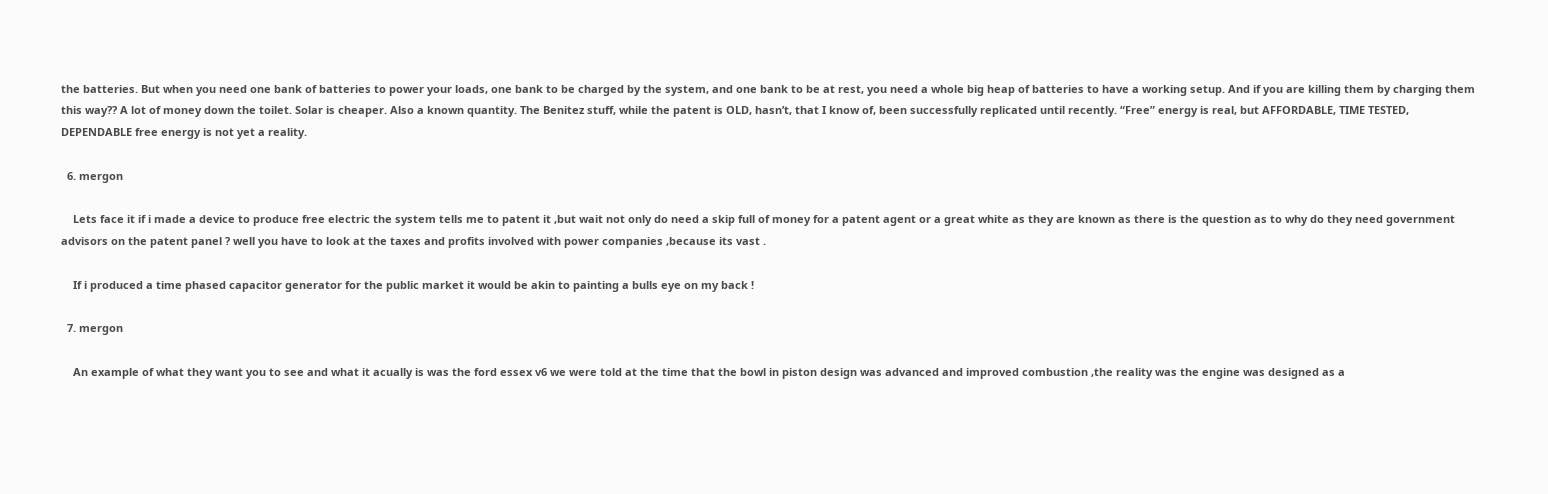the batteries. But when you need one bank of batteries to power your loads, one bank to be charged by the system, and one bank to be at rest, you need a whole big heap of batteries to have a working setup. And if you are killing them by charging them this way?? A lot of money down the toilet. Solar is cheaper. Also a known quantity. The Benitez stuff, while the patent is OLD, hasn’t, that I know of, been successfully replicated until recently. “Free” energy is real, but AFFORDABLE, TIME TESTED, DEPENDABLE free energy is not yet a reality.

  6. mergon

    Lets face it if i made a device to produce free electric the system tells me to patent it ,but wait not only do need a skip full of money for a patent agent or a great white as they are known as there is the question as to why do they need government advisors on the patent panel ? well you have to look at the taxes and profits involved with power companies ,because its vast .

    If i produced a time phased capacitor generator for the public market it would be akin to painting a bulls eye on my back !

  7. mergon

    An example of what they want you to see and what it acually is was the ford essex v6 we were told at the time that the bowl in piston design was advanced and improved combustion ,the reality was the engine was designed as a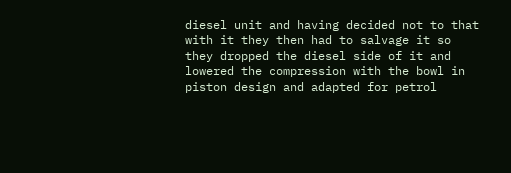diesel unit and having decided not to that with it they then had to salvage it so they dropped the diesel side of it and lowered the compression with the bowl in piston design and adapted for petrol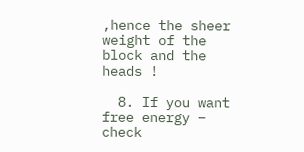,hence the sheer weight of the block and the heads !

  8. If you want free energy – check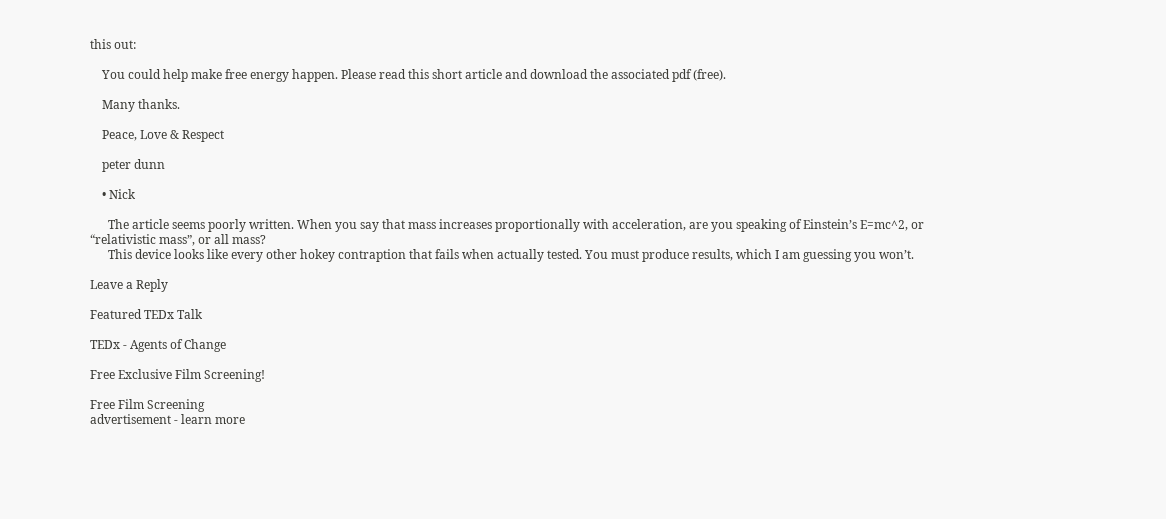this out:

    You could help make free energy happen. Please read this short article and download the associated pdf (free).

    Many thanks.

    Peace, Love & Respect

    peter dunn

    • Nick

      The article seems poorly written. When you say that mass increases proportionally with acceleration, are you speaking of Einstein’s E=mc^2, or “relativistic mass”, or all mass?
      This device looks like every other hokey contraption that fails when actually tested. You must produce results, which I am guessing you won’t.

Leave a Reply

Featured TEDx Talk

TEDx - Agents of Change

Free Exclusive Film Screening!

Free Film Screening
advertisement - learn more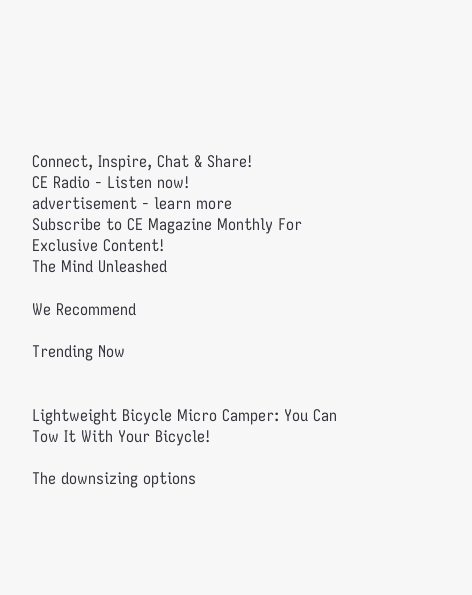Connect, Inspire, Chat & Share!
CE Radio - Listen now!
advertisement - learn more
Subscribe to CE Magazine Monthly For Exclusive Content!
The Mind Unleashed

We Recommend

Trending Now


Lightweight Bicycle Micro Camper: You Can Tow It With Your Bicycle!

The downsizing options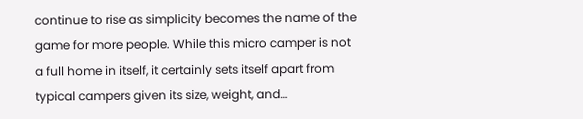continue to rise as simplicity becomes the name of the game for more people. While this micro camper is not a full home in itself, it certainly sets itself apart from typical campers given its size, weight, and…